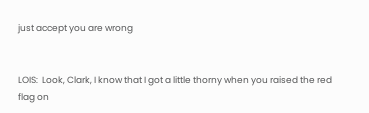just accept you are wrong


LOIS:  Look, Clark, I know that I got a little thorny when you raised the red flag on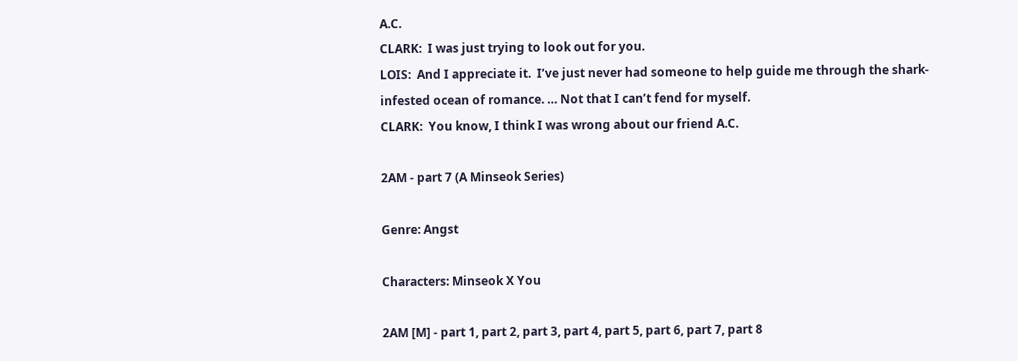A.C.
CLARK:  I was just trying to look out for you.
LOIS:  And I appreciate it.  I’ve just never had someone to help guide me through the shark-infested ocean of romance. … Not that I can’t fend for myself.
CLARK:  You know, I think I was wrong about our friend A.C.

2AM - part 7 (A Minseok Series)

Genre: Angst

Characters: Minseok X You

2AM [M] - part 1, part 2, part 3, part 4, part 5, part 6, part 7, part 8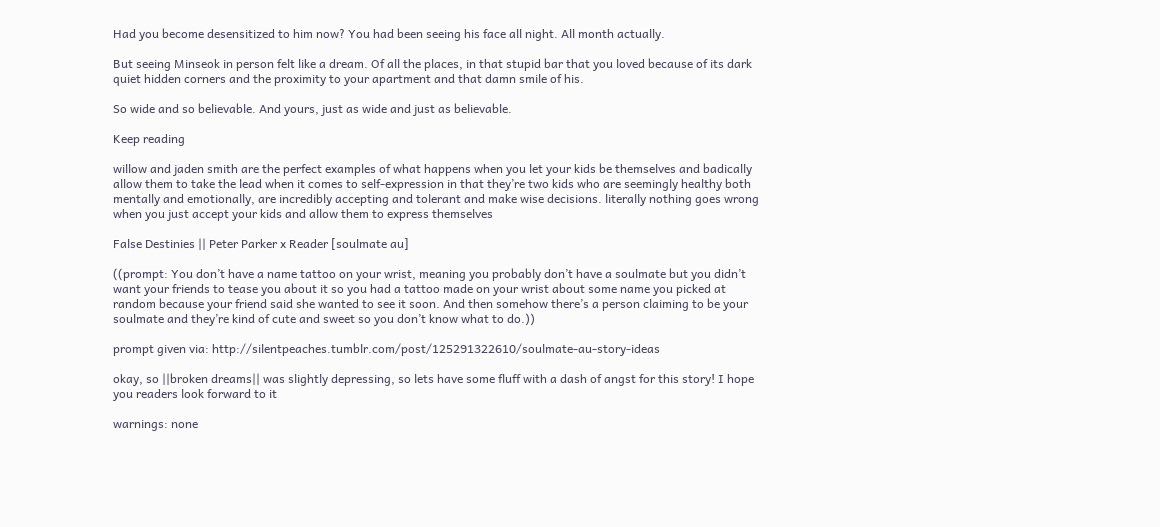Had you become desensitized to him now? You had been seeing his face all night. All month actually.

But seeing Minseok in person felt like a dream. Of all the places, in that stupid bar that you loved because of its dark quiet hidden corners and the proximity to your apartment and that damn smile of his.

So wide and so believable. And yours, just as wide and just as believable.

Keep reading

willow and jaden smith are the perfect examples of what happens when you let your kids be themselves and badically allow them to take the lead when it comes to self-expression in that they’re two kids who are seemingly healthy both mentally and emotionally, are incredibly accepting and tolerant and make wise decisions. literally nothing goes wrong when you just accept your kids and allow them to express themselves

False Destinies || Peter Parker x Reader [soulmate au]

((prompt: You don’t have a name tattoo on your wrist, meaning you probably don’t have a soulmate but you didn’t want your friends to tease you about it so you had a tattoo made on your wrist about some name you picked at random because your friend said she wanted to see it soon. And then somehow there’s a person claiming to be your soulmate and they’re kind of cute and sweet so you don’t know what to do.))

prompt given via: http://silentpeaches.tumblr.com/post/125291322610/soulmate-au-story-ideas

okay, so ||broken dreams|| was slightly depressing, so lets have some fluff with a dash of angst for this story! I hope you readers look forward to it

warnings: none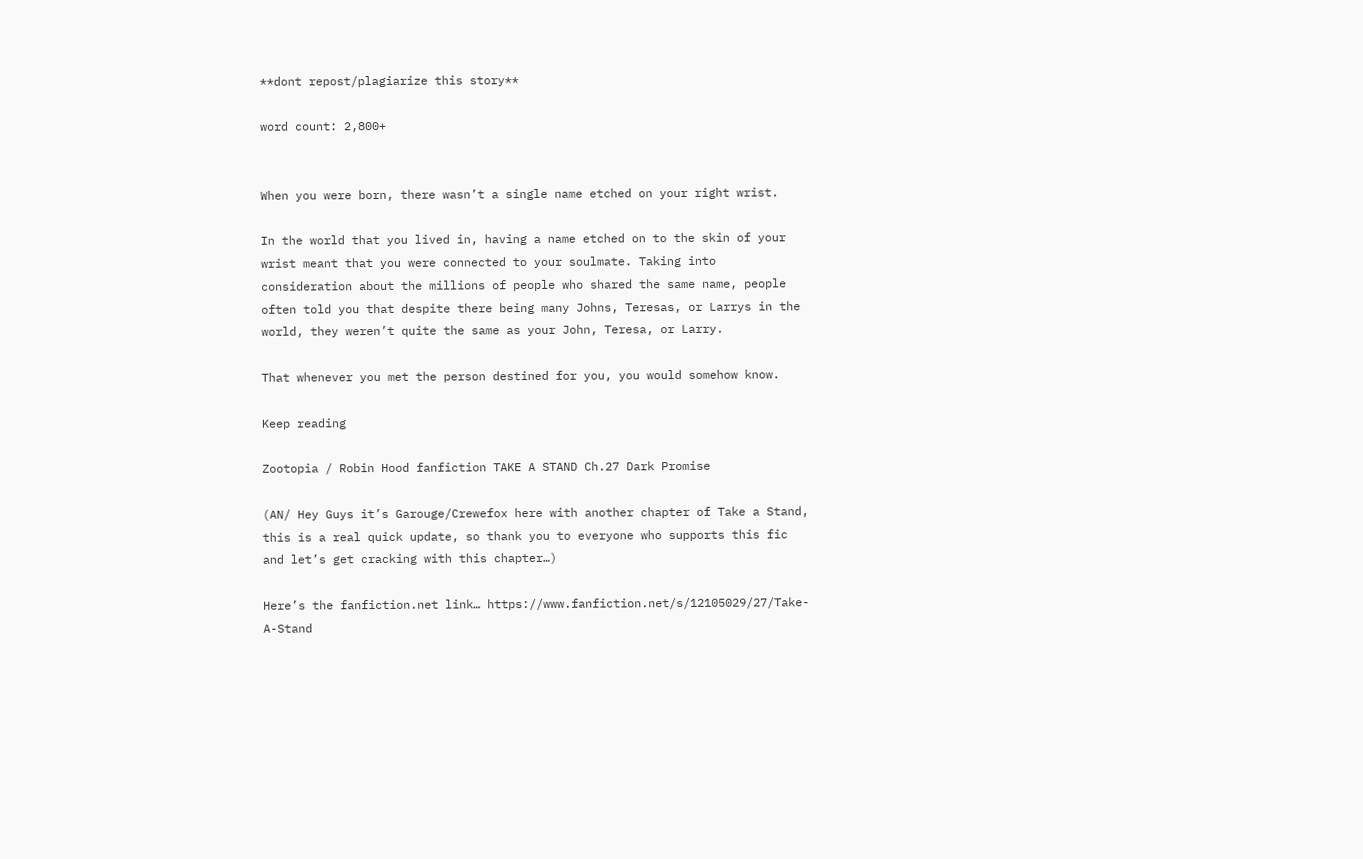**dont repost/plagiarize this story**

word count: 2,800+


When you were born, there wasn’t a single name etched on your right wrist.

In the world that you lived in, having a name etched on to the skin of your wrist meant that you were connected to your soulmate. Taking into consideration about the millions of people who shared the same name, people often told you that despite there being many Johns, Teresas, or Larrys in the world, they weren’t quite the same as your John, Teresa, or Larry.

That whenever you met the person destined for you, you would somehow know.

Keep reading

Zootopia / Robin Hood fanfiction TAKE A STAND Ch.27 Dark Promise

(AN/ Hey Guys it’s Garouge/Crewefox here with another chapter of Take a Stand, this is a real quick update, so thank you to everyone who supports this fic and let’s get cracking with this chapter…)

Here’s the fanfiction.net link… https://www.fanfiction.net/s/12105029/27/Take-A-Stand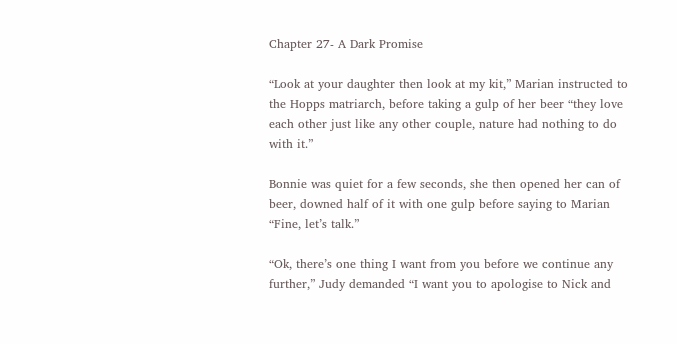Chapter 27- A Dark Promise

“Look at your daughter then look at my kit,” Marian instructed to the Hopps matriarch, before taking a gulp of her beer “they love each other just like any other couple, nature had nothing to do with it.”

Bonnie was quiet for a few seconds, she then opened her can of beer, downed half of it with one gulp before saying to Marian “Fine, let’s talk.”

“Ok, there’s one thing I want from you before we continue any further,” Judy demanded “I want you to apologise to Nick and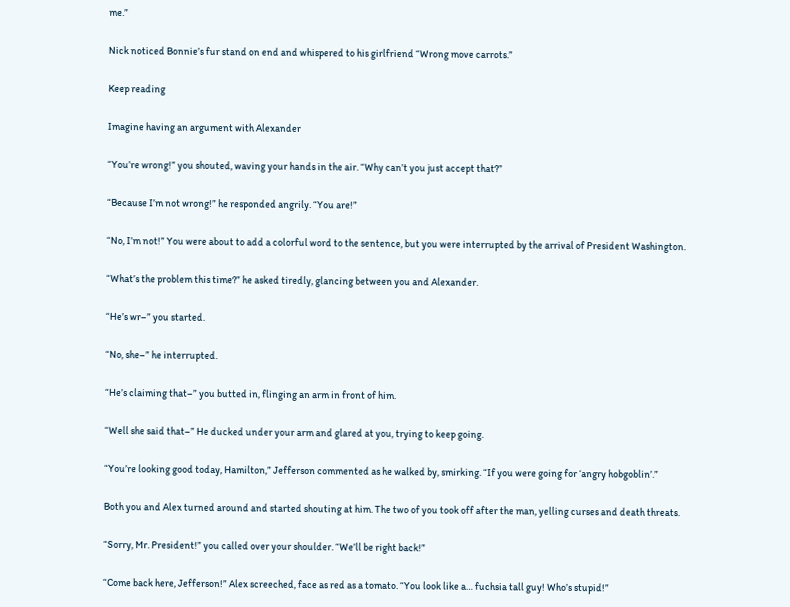me.”

Nick noticed Bonnie’s fur stand on end and whispered to his girlfriend “Wrong move carrots.”

Keep reading

Imagine having an argument with Alexander

“You’re wrong!” you shouted, waving your hands in the air. “Why can’t you just accept that?”

“Because I’m not wrong!” he responded angrily. “You are!”

“No, I’m not!” You were about to add a colorful word to the sentence, but you were interrupted by the arrival of President Washington.

“What’s the problem this time?” he asked tiredly, glancing between you and Alexander.

“He’s wr–” you started.

“No, she–” he interrupted.

“He’s claiming that–” you butted in, flinging an arm in front of him.

“Well she said that–” He ducked under your arm and glared at you, trying to keep going.

“You’re looking good today, Hamilton,” Jefferson commented as he walked by, smirking. “If you were going for ‘angry hobgoblin’.”

Both you and Alex turned around and started shouting at him. The two of you took off after the man, yelling curses and death threats.

“Sorry, Mr. President!” you called over your shoulder. “We’ll be right back!”

“Come back here, Jefferson!” Alex screeched, face as red as a tomato. “You look like a… fuchsia tall guy! Who’s stupid!”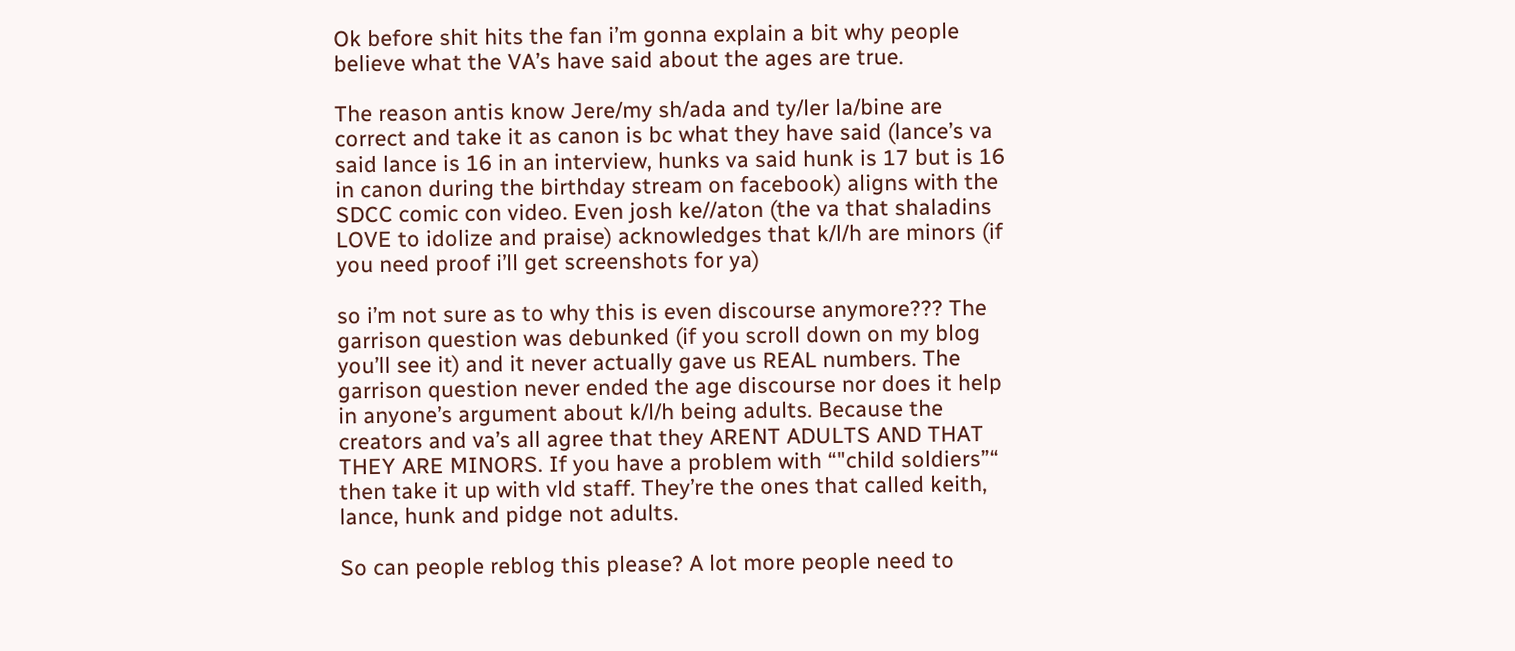Ok before shit hits the fan i’m gonna explain a bit why people believe what the VA’s have said about the ages are true.

The reason antis know Jere/my sh/ada and ty/ler la/bine are correct and take it as canon is bc what they have said (lance’s va said lance is 16 in an interview, hunks va said hunk is 17 but is 16 in canon during the birthday stream on facebook) aligns with the SDCC comic con video. Even josh ke//aton (the va that shaladins LOVE to idolize and praise) acknowledges that k/l/h are minors (if you need proof i’ll get screenshots for ya)

so i’m not sure as to why this is even discourse anymore??? The garrison question was debunked (if you scroll down on my blog you’ll see it) and it never actually gave us REAL numbers. The garrison question never ended the age discourse nor does it help in anyone’s argument about k/l/h being adults. Because the creators and va’s all agree that they ARENT ADULTS AND THAT THEY ARE MINORS. If you have a problem with “"child soldiers”“ then take it up with vld staff. They’re the ones that called keith, lance, hunk and pidge not adults.

So can people reblog this please? A lot more people need to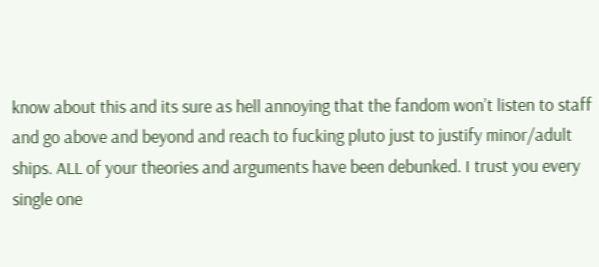know about this and its sure as hell annoying that the fandom won’t listen to staff and go above and beyond and reach to fucking pluto just to justify minor/adult ships. ALL of your theories and arguments have been debunked. I trust you every single one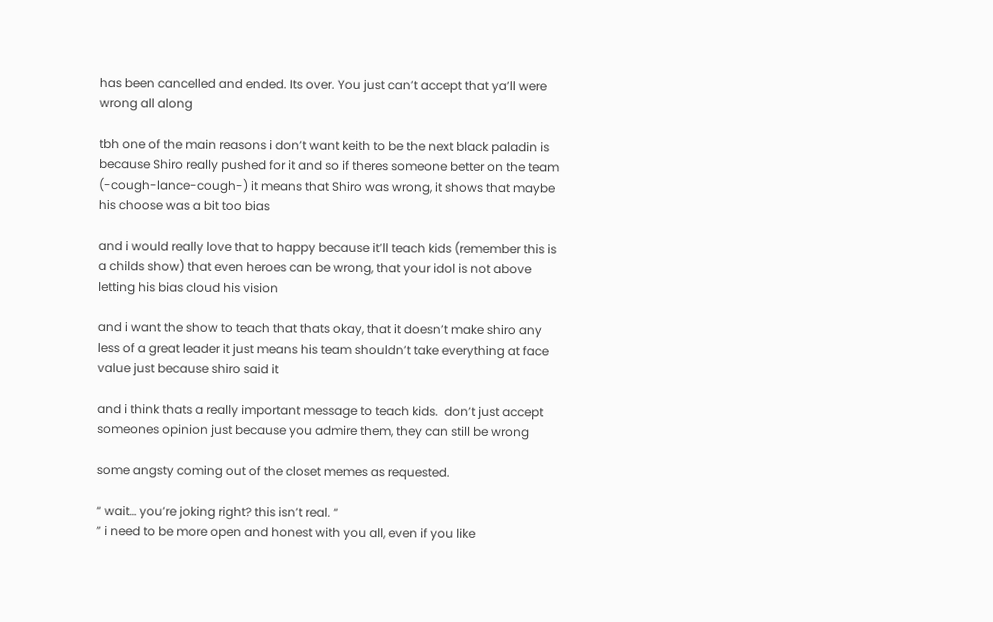has been cancelled and ended. Its over. You just can’t accept that ya’ll were wrong all along

tbh one of the main reasons i don’t want keith to be the next black paladin is because Shiro really pushed for it and so if theres someone better on the team (-cough-lance-cough-) it means that Shiro was wrong, it shows that maybe his choose was a bit too bias

and i would really love that to happy because it’ll teach kids (remember this is a childs show) that even heroes can be wrong, that your idol is not above letting his bias cloud his vision

and i want the show to teach that thats okay, that it doesn’t make shiro any less of a great leader it just means his team shouldn’t take everything at face value just because shiro said it

and i think thats a really important message to teach kids.  don’t just accept someones opinion just because you admire them, they can still be wrong

some angsty coming out of the closet memes as requested.

“ wait… you’re joking right? this isn’t real. “
” i need to be more open and honest with you all, even if you like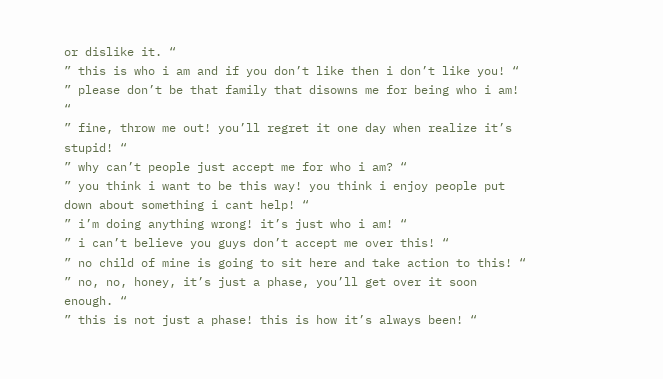or dislike it. “
” this is who i am and if you don’t like then i don’t like you! “
” please don’t be that family that disowns me for being who i am! “
” fine, throw me out! you’ll regret it one day when realize it’s stupid! “
” why can’t people just accept me for who i am? “
” you think i want to be this way! you think i enjoy people put down about something i cant help! “
” i’m doing anything wrong! it’s just who i am! “
” i can’t believe you guys don’t accept me over this! “
” no child of mine is going to sit here and take action to this! “
” no, no, honey, it’s just a phase, you’ll get over it soon enough. “
” this is not just a phase! this is how it’s always been! “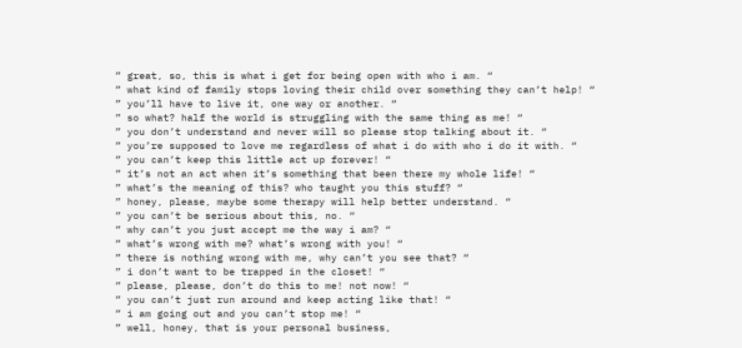” great, so, this is what i get for being open with who i am. “
” what kind of family stops loving their child over something they can’t help! “
” you’ll have to live it, one way or another. “
” so what? half the world is struggling with the same thing as me! “
” you don’t understand and never will so please stop talking about it. “
” you’re supposed to love me regardless of what i do with who i do it with. “
” you can’t keep this little act up forever! “
” it’s not an act when it’s something that been there my whole life! “
” what’s the meaning of this? who taught you this stuff? “
” honey, please, maybe some therapy will help better understand. “
” you can’t be serious about this, no. “
” why can’t you just accept me the way i am? “
” what’s wrong with me? what’s wrong with you! “
” there is nothing wrong with me, why can’t you see that? “
” i don’t want to be trapped in the closet! “
” please, please, don’t do this to me! not now! “
” you can’t just run around and keep acting like that! “
” i am going out and you can’t stop me! “
” well, honey, that is your personal business,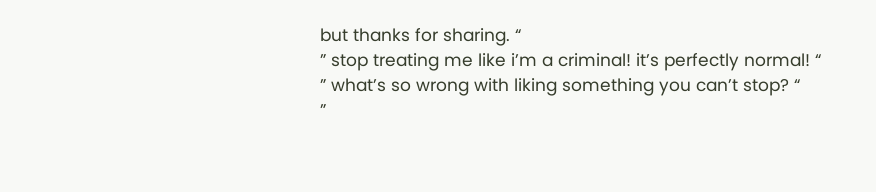but thanks for sharing. “
” stop treating me like i’m a criminal! it’s perfectly normal! “
” what’s so wrong with liking something you can’t stop? “
”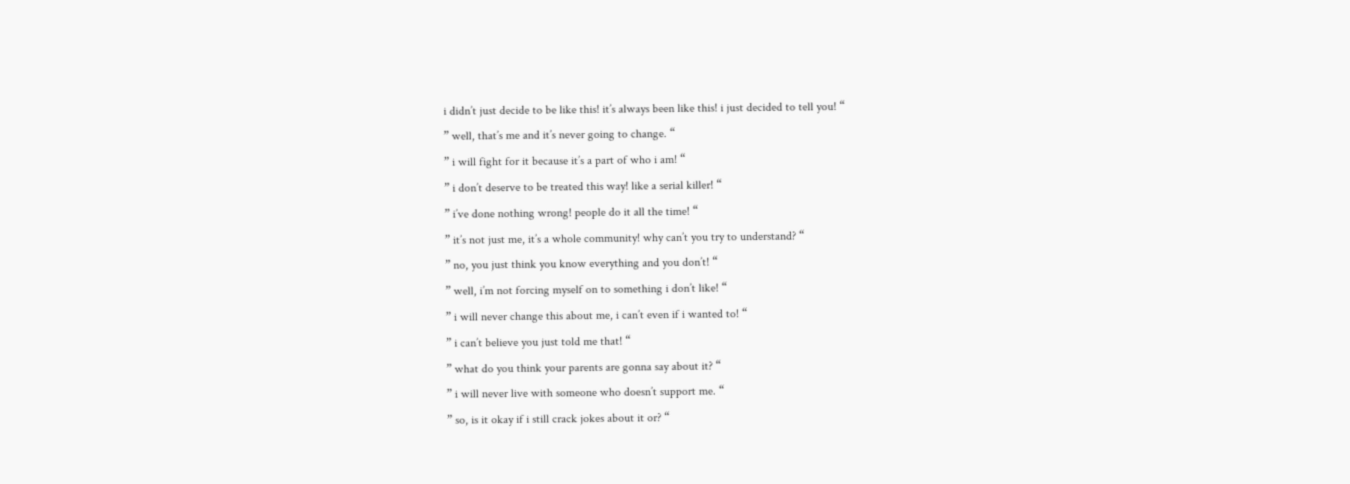i didn’t just decide to be like this! it’s always been like this! i just decided to tell you! “
” well, that’s me and it’s never going to change. “
” i will fight for it because it’s a part of who i am! “
” i don’t deserve to be treated this way! like a serial killer! “
” i’ve done nothing wrong! people do it all the time! “
” it’s not just me, it’s a whole community! why can’t you try to understand? “
” no, you just think you know everything and you don’t! “
” well, i’m not forcing myself on to something i don’t like! “
” i will never change this about me, i can’t even if i wanted to! “
” i can’t believe you just told me that! “
” what do you think your parents are gonna say about it? “
” i will never live with someone who doesn’t support me. “
” so, is it okay if i still crack jokes about it or? “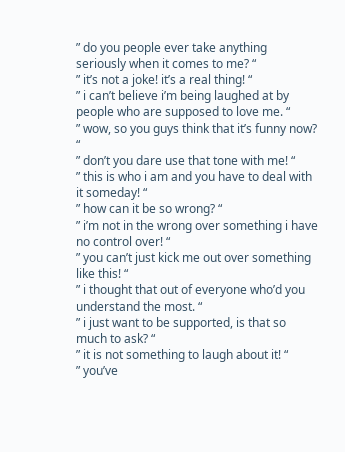” do you people ever take anything seriously when it comes to me? “
” it’s not a joke! it’s a real thing! “
” i can’t believe i’m being laughed at by people who are supposed to love me. “
” wow, so you guys think that it’s funny now? “
” don’t you dare use that tone with me! “
” this is who i am and you have to deal with it someday! “
” how can it be so wrong? “
” i’m not in the wrong over something i have no control over! “
” you can’t just kick me out over something like this! “
” i thought that out of everyone who’d you understand the most. “
” i just want to be supported, is that so much to ask? “
” it is not something to laugh about it! “
” you’ve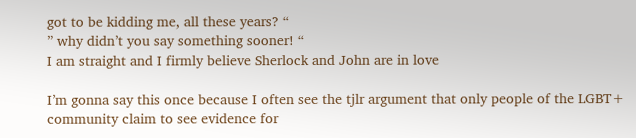got to be kidding me, all these years? “
” why didn’t you say something sooner! “
I am straight and I firmly believe Sherlock and John are in love

I’m gonna say this once because I often see the tjlr argument that only people of the LGBT+ community claim to see evidence for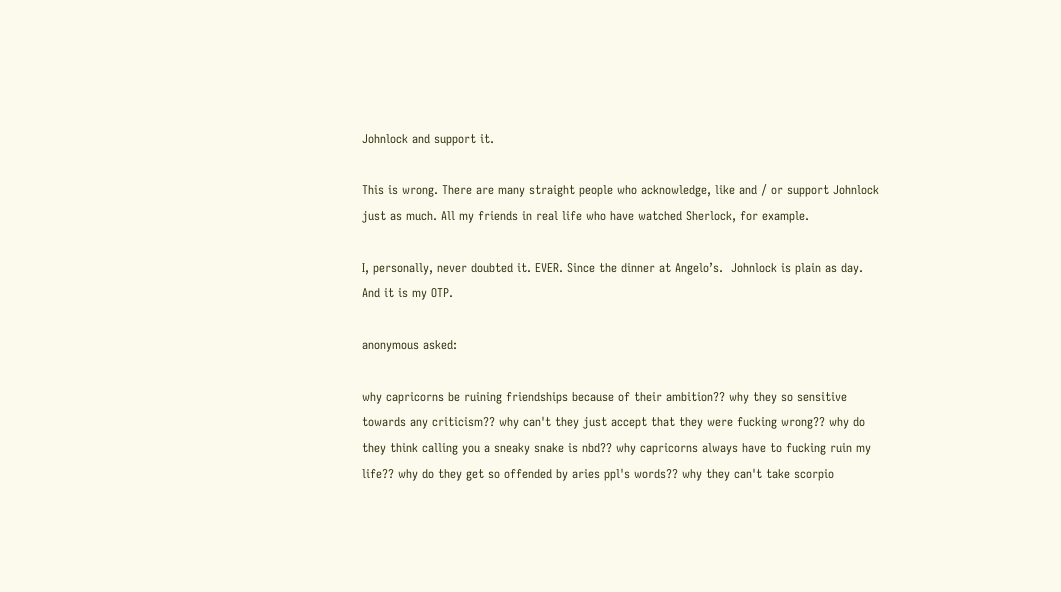Johnlock and support it.

This is wrong. There are many straight people who acknowledge, like and / or support Johnlock just as much. All my friends in real life who have watched Sherlock, for example.

I, personally, never doubted it. EVER. Since the dinner at Angelo’s.  Johnlock is plain as day. And it is my OTP.

anonymous asked:

why capricorns be ruining friendships because of their ambition?? why they so sensitive towards any criticism?? why can't they just accept that they were fucking wrong?? why do they think calling you a sneaky snake is nbd?? why capricorns always have to fucking ruin my life?? why do they get so offended by aries ppl's words?? why they can't take scorpio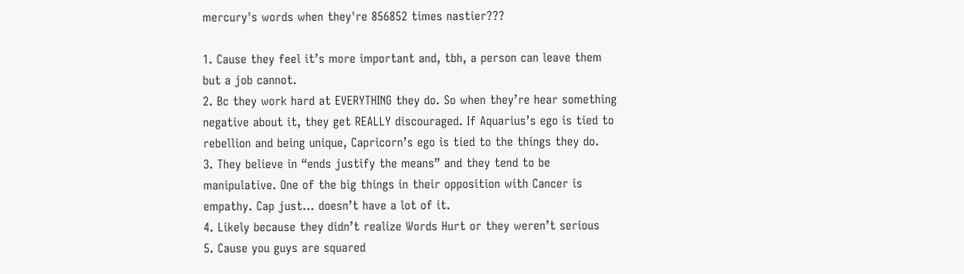mercury's words when they're 856852 times nastier???

1. Cause they feel it’s more important and, tbh, a person can leave them but a job cannot.
2. Bc they work hard at EVERYTHING they do. So when they’re hear something negative about it, they get REALLY discouraged. If Aquarius’s ego is tied to rebellion and being unique, Capricorn’s ego is tied to the things they do.
3. They believe in “ends justify the means” and they tend to be manipulative. One of the big things in their opposition with Cancer is empathy. Cap just… doesn’t have a lot of it.
4. Likely because they didn’t realize Words Hurt or they weren’t serious
5. Cause you guys are squared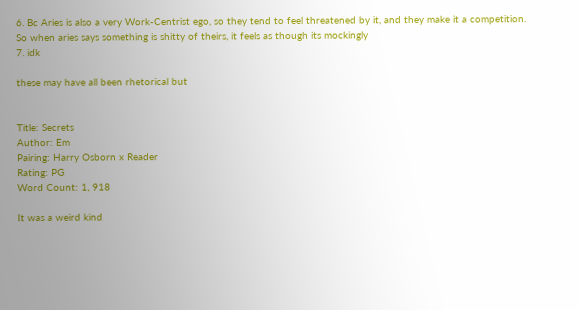6. Bc Aries is also a very Work-Centrist ego, so they tend to feel threatened by it, and they make it a competition. So when aries says something is shitty of theirs, it feels as though its mockingly
7. idk

these may have all been rhetorical but


Title: Secrets
Author: Em
Pairing: Harry Osborn x Reader
Rating: PG
Word Count: 1, 918

It was a weird kind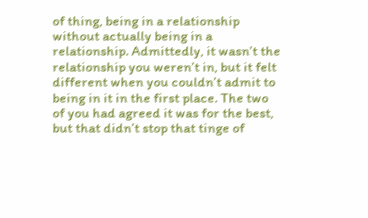of thing, being in a relationship without actually being in a relationship. Admittedly, it wasn’t the relationship you weren’t in, but it felt different when you couldn’t admit to being in it in the first place. The two of you had agreed it was for the best, but that didn’t stop that tinge of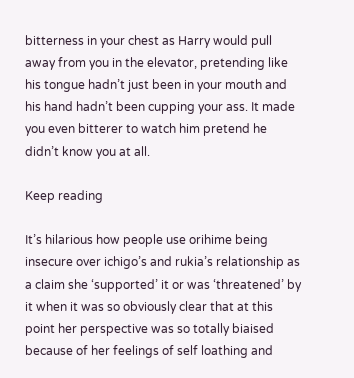bitterness in your chest as Harry would pull away from you in the elevator, pretending like his tongue hadn’t just been in your mouth and his hand hadn’t been cupping your ass. It made you even bitterer to watch him pretend he didn’t know you at all.

Keep reading

It’s hilarious how people use orihime being insecure over ichigo’s and rukia’s relationship as a claim she ‘supported’ it or was ‘threatened’ by it when it was so obviously clear that at this point her perspective was so totally biaised because of her feelings of self loathing and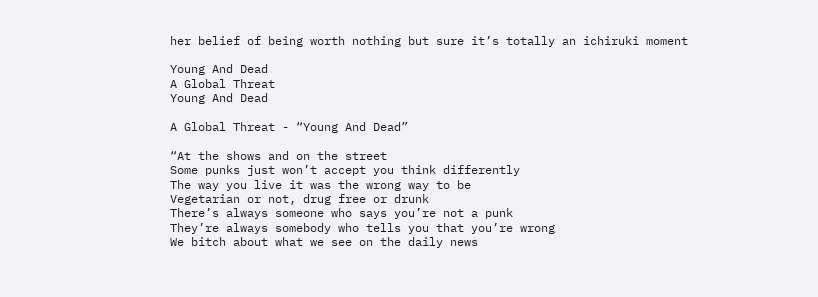her belief of being worth nothing but sure it’s totally an ichiruki moment

Young And Dead
A Global Threat
Young And Dead

A Global Threat - “Young And Dead”

“At the shows and on the street
Some punks just won’t accept you think differently
The way you live it was the wrong way to be
Vegetarian or not, drug free or drunk
There’s always someone who says you’re not a punk
They’re always somebody who tells you that you’re wrong
We bitch about what we see on the daily news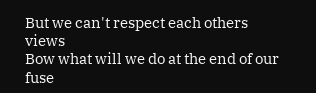But we can't respect each others views
Bow what will we do at the end of our fuse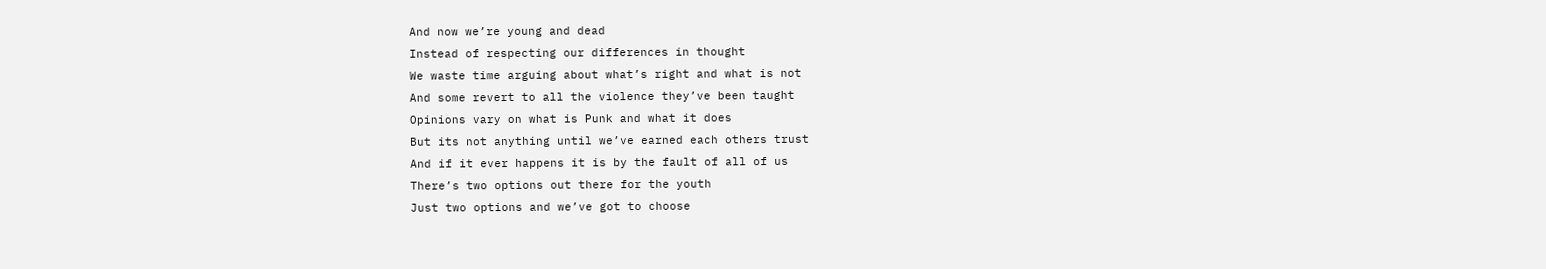And now we’re young and dead
Instead of respecting our differences in thought
We waste time arguing about what’s right and what is not
And some revert to all the violence they’ve been taught
Opinions vary on what is Punk and what it does
But its not anything until we’ve earned each others trust
And if it ever happens it is by the fault of all of us
There’s two options out there for the youth
Just two options and we’ve got to choose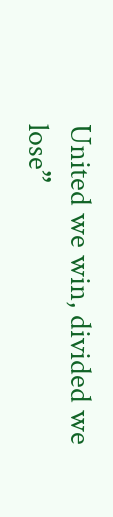United we win, divided we lose”